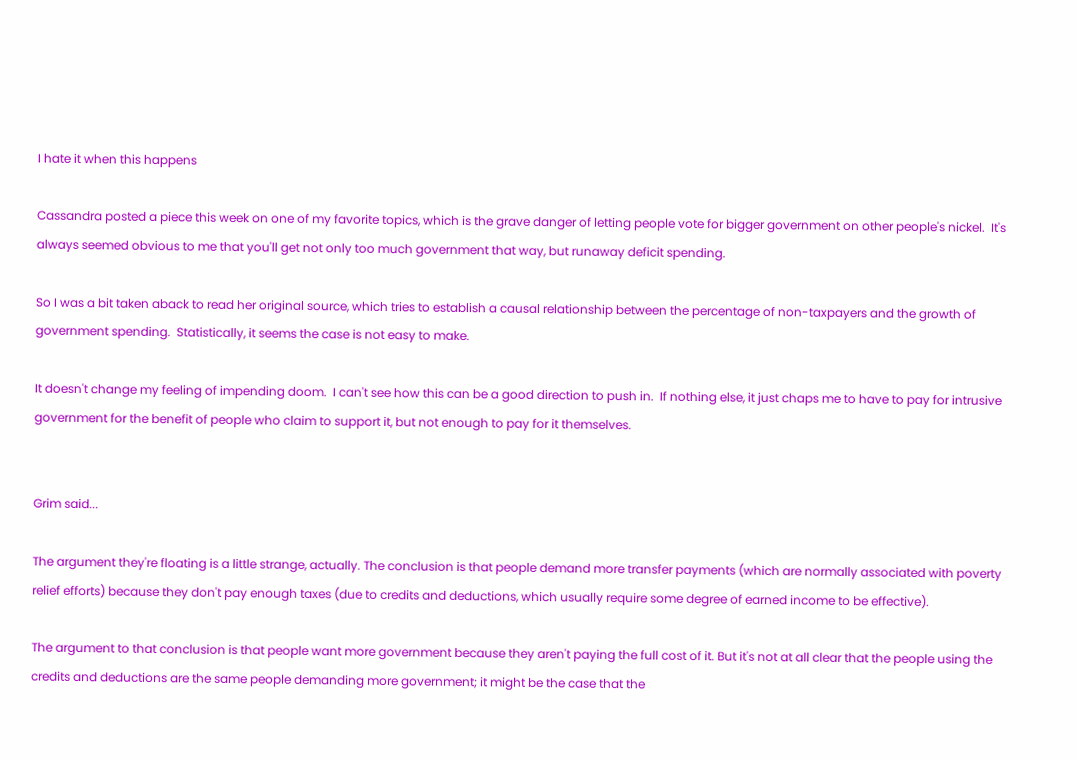I hate it when this happens

Cassandra posted a piece this week on one of my favorite topics, which is the grave danger of letting people vote for bigger government on other people's nickel.  It's always seemed obvious to me that you'll get not only too much government that way, but runaway deficit spending.

So I was a bit taken aback to read her original source, which tries to establish a causal relationship between the percentage of non-taxpayers and the growth of government spending.  Statistically, it seems the case is not easy to make.

It doesn't change my feeling of impending doom.  I can't see how this can be a good direction to push in.  If nothing else, it just chaps me to have to pay for intrusive government for the benefit of people who claim to support it, but not enough to pay for it themselves.


Grim said...

The argument they're floating is a little strange, actually. The conclusion is that people demand more transfer payments (which are normally associated with poverty relief efforts) because they don't pay enough taxes (due to credits and deductions, which usually require some degree of earned income to be effective).

The argument to that conclusion is that people want more government because they aren't paying the full cost of it. But it's not at all clear that the people using the credits and deductions are the same people demanding more government; it might be the case that the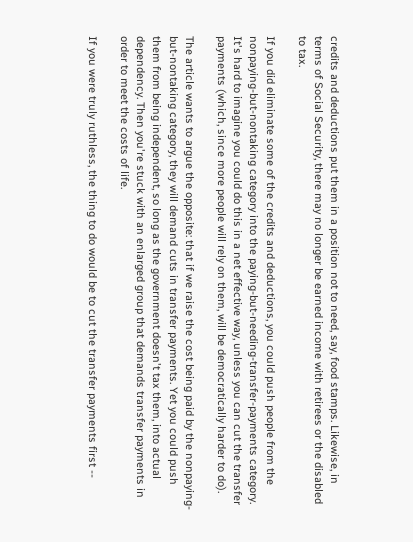credits and deductions put them in a position not to need, say, food stamps. Likewise, in terms of Social Security, there may no longer be earned income with retirees or the disabled to tax.

If you did eliminate some of the credits and deductions, you could push people from the nonpaying-but-nontaking category into the paying-but-needing-transfer-payments category. It's hard to imagine you could do this in a net effective way, unless you can cut the transfer payments (which, since more people will rely on them, will be democratically harder to do).

The article wants to argue the opposite: that if we raise the cost being paid by the nonpaying-but-nontaking category, they will demand cuts in transfer payments. Yet you could push them from being independent, so long as the government doesn't tax them, into actual dependency. Then you're stuck with an enlarged group that demands transfer payments in order to meet the costs of life.

If you were truly ruthless, the thing to do would be to cut the transfer payments first --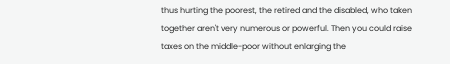thus hurting the poorest, the retired and the disabled, who taken together aren't very numerous or powerful. Then you could raise taxes on the middle-poor without enlarging the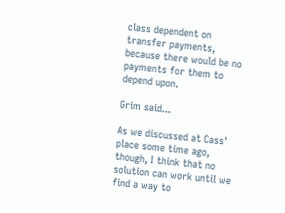class dependent on transfer payments, because there would be no payments for them to depend upon.

Grim said...

As we discussed at Cass' place some time ago, though, I think that no solution can work until we find a way to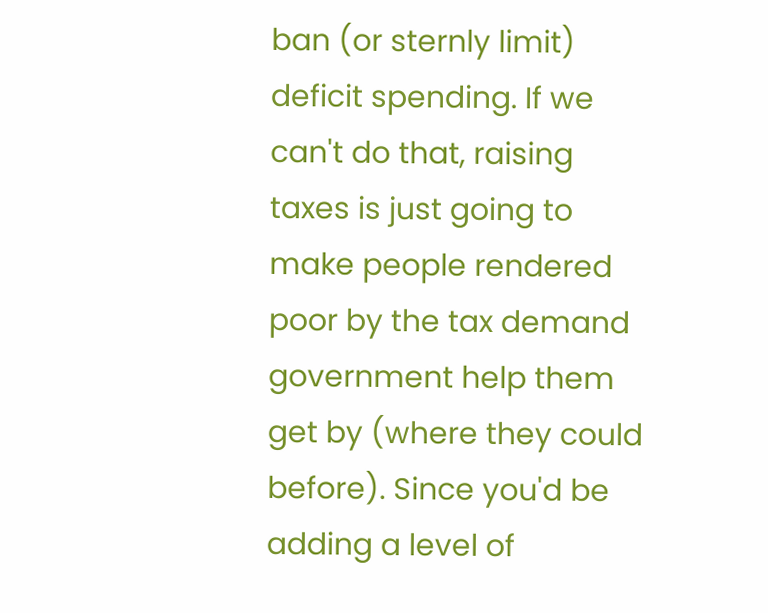ban (or sternly limit) deficit spending. If we can't do that, raising taxes is just going to make people rendered poor by the tax demand government help them get by (where they could before). Since you'd be adding a level of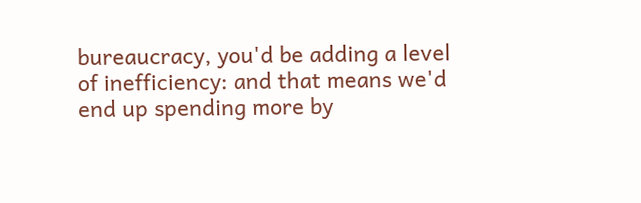bureaucracy, you'd be adding a level of inefficiency: and that means we'd end up spending more by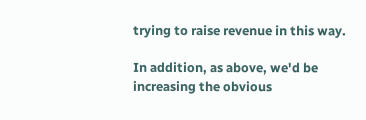trying to raise revenue in this way.

In addition, as above, we'd be increasing the obvious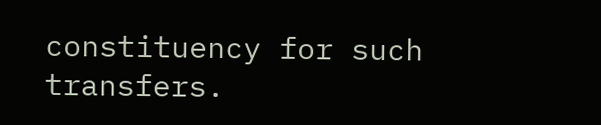constituency for such transfers.